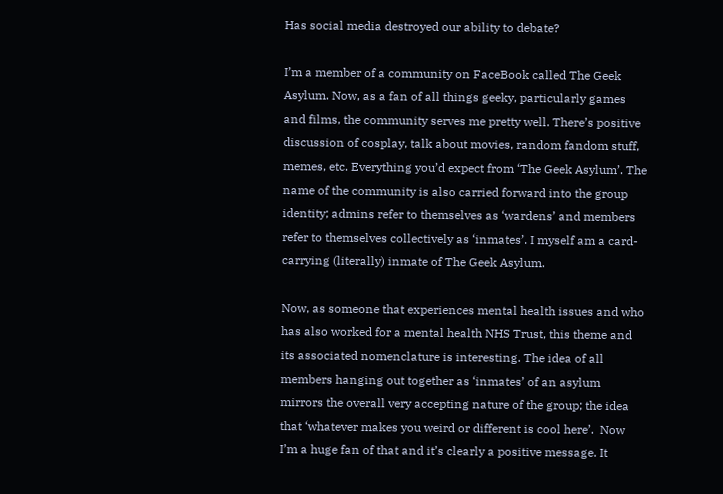Has social media destroyed our ability to debate?

I’m a member of a community on FaceBook called The Geek Asylum. Now, as a fan of all things geeky, particularly games and films, the community serves me pretty well. There’s positive discussion of cosplay, talk about movies, random fandom stuff, memes, etc. Everything you’d expect from ‘The Geek Asylum’. The name of the community is also carried forward into the group identity; admins refer to themselves as ‘wardens’ and members refer to themselves collectively as ‘inmates’. I myself am a card-carrying (literally) inmate of The Geek Asylum.

Now, as someone that experiences mental health issues and who has also worked for a mental health NHS Trust, this theme and its associated nomenclature is interesting. The idea of all members hanging out together as ‘inmates’ of an asylum mirrors the overall very accepting nature of the group; the idea that ‘whatever makes you weird or different is cool here’.  Now I’m a huge fan of that and it’s clearly a positive message. It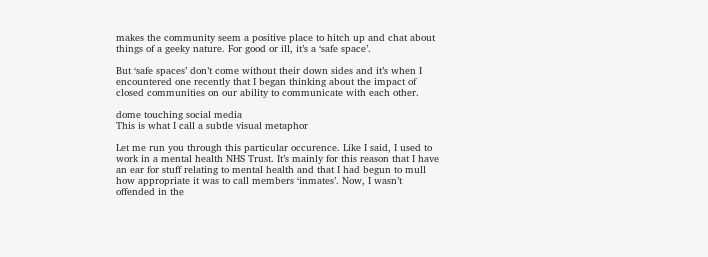makes the community seem a positive place to hitch up and chat about things of a geeky nature. For good or ill, it’s a ‘safe space’.

But ‘safe spaces’ don’t come without their down sides and it’s when I encountered one recently that I began thinking about the impact of  closed communities on our ability to communicate with each other.

dome touching social media
This is what I call a subtle visual metaphor

Let me run you through this particular occurence. Like I said, I used to work in a mental health NHS Trust. It’s mainly for this reason that I have an ear for stuff relating to mental health and that I had begun to mull how appropriate it was to call members ‘inmates’. Now, I wasn’t offended in the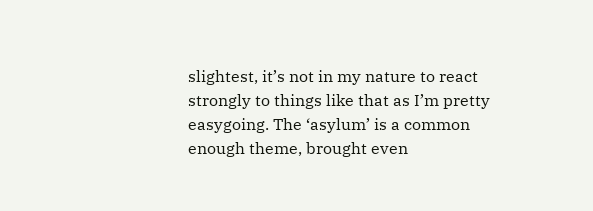slightest, it’s not in my nature to react strongly to things like that as I’m pretty easygoing. The ‘asylum’ is a common enough theme, brought even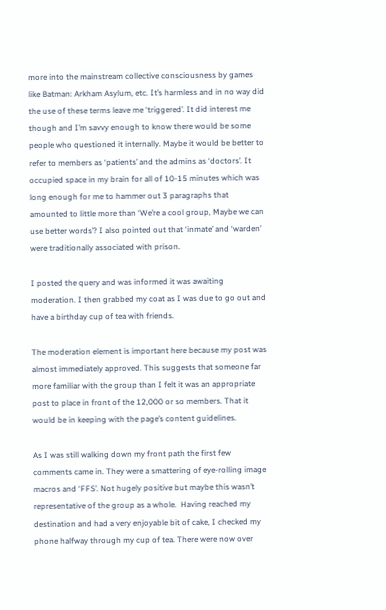more into the mainstream collective consciousness by games like Batman: Arkham Asylum, etc. It’s harmless and in no way did the use of these terms leave me ‘triggered’. It did interest me though and I’m savvy enough to know there would be some people who questioned it internally. Maybe it would be better to refer to members as ‘patients’ and the admins as ‘doctors’. It occupied space in my brain for all of 10-15 minutes which was long enough for me to hammer out 3 paragraphs that amounted to little more than ‘We’re a cool group, Maybe we can use better words’? I also pointed out that ‘inmate’ and ‘warden’ were traditionally associated with prison.

I posted the query and was informed it was awaiting moderation. I then grabbed my coat as I was due to go out and have a birthday cup of tea with friends.

The moderation element is important here because my post was almost immediately approved. This suggests that someone far more familiar with the group than I felt it was an appropriate post to place in front of the 12,000 or so members. That it would be in keeping with the page’s content guidelines.

As I was still walking down my front path the first few comments came in. They were a smattering of eye-rolling image macros and ‘FFS’. Not hugely positive but maybe this wasn’t representative of the group as a whole.  Having reached my destination and had a very enjoyable bit of cake, I checked my phone halfway through my cup of tea. There were now over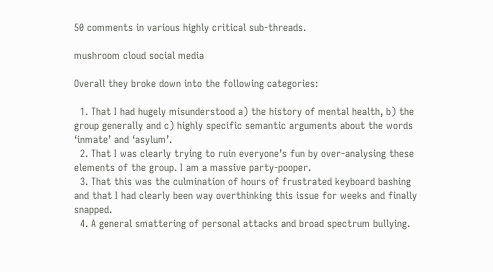50 comments in various highly critical sub-threads.

mushroom cloud social media

Overall they broke down into the following categories:

  1. That I had hugely misunderstood a) the history of mental health, b) the group generally and c) highly specific semantic arguments about the words ‘inmate’ and ‘asylum’.
  2. That I was clearly trying to ruin everyone’s fun by over-analysing these elements of the group. I am a massive party-pooper.
  3. That this was the culmination of hours of frustrated keyboard bashing and that I had clearly been way overthinking this issue for weeks and finally snapped.
  4. A general smattering of personal attacks and broad spectrum bullying.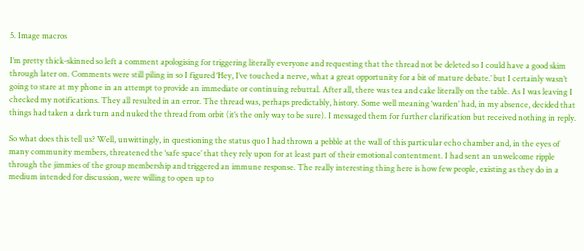5. Image macros

I’m pretty thick-skinned so left a comment apologising for triggering literally everyone and requesting that the thread not be deleted so I could have a good skim through later on. Comments were still piling in so I figured ‘Hey, I’ve touched a nerve, what a great opportunity for a bit of mature debate.’ but I certainly wasn’t going to stare at my phone in an attempt to provide an immediate or continuing rebuttal. After all, there was tea and cake literally on the table. As I was leaving I checked my notifications. They all resulted in an error. The thread was, perhaps predictably, history. Some well meaning ‘warden’ had, in my absence, decided that things had taken a dark turn and nuked the thread from orbit (it’s the only way to be sure). I messaged them for further clarification but received nothing in reply.

So what does this tell us? Well, unwittingly, in questioning the status quo I had thrown a pebble at the wall of this particular echo chamber and, in the eyes of many community members, threatened the ‘safe space’ that they rely upon for at least part of their emotional contentment. I had sent an unwelcome ripple through the jimmies of the group membership and triggered an immune response. The really interesting thing here is how few people, existing as they do in a medium intended for discussion, were willing to open up to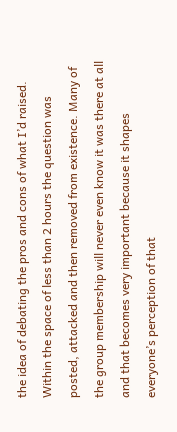the idea of debating the pros and cons of what I’d raised. Within the space of less than 2 hours the question was posted, attacked and then removed from existence. Many of the group membership will never even know it was there at all and that becomes very important because it shapes everyone’s perception of that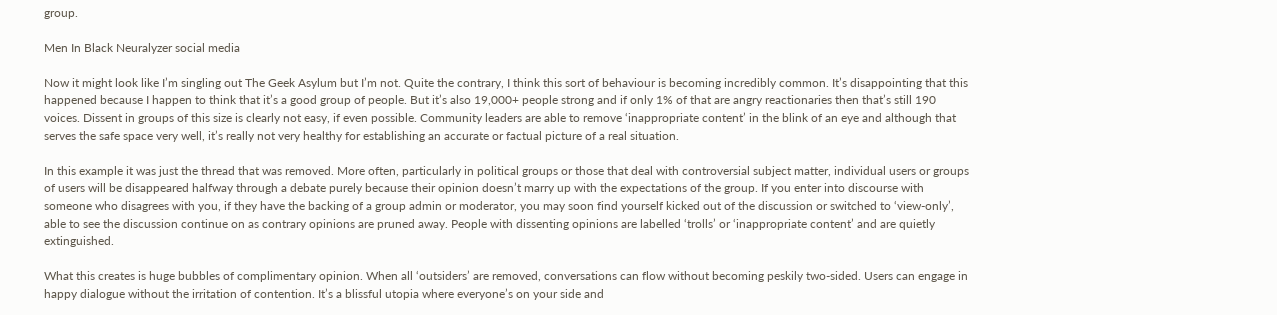group.

Men In Black Neuralyzer social media

Now it might look like I’m singling out The Geek Asylum but I’m not. Quite the contrary, I think this sort of behaviour is becoming incredibly common. It’s disappointing that this happened because I happen to think that it’s a good group of people. But it’s also 19,000+ people strong and if only 1% of that are angry reactionaries then that’s still 190 voices. Dissent in groups of this size is clearly not easy, if even possible. Community leaders are able to remove ‘inappropriate content’ in the blink of an eye and although that serves the safe space very well, it’s really not very healthy for establishing an accurate or factual picture of a real situation.

In this example it was just the thread that was removed. More often, particularly in political groups or those that deal with controversial subject matter, individual users or groups of users will be disappeared halfway through a debate purely because their opinion doesn’t marry up with the expectations of the group. If you enter into discourse with someone who disagrees with you, if they have the backing of a group admin or moderator, you may soon find yourself kicked out of the discussion or switched to ‘view-only’, able to see the discussion continue on as contrary opinions are pruned away. People with dissenting opinions are labelled ‘trolls’ or ‘inappropriate content’ and are quietly extinguished.

What this creates is huge bubbles of complimentary opinion. When all ‘outsiders’ are removed, conversations can flow without becoming peskily two-sided. Users can engage in happy dialogue without the irritation of contention. It’s a blissful utopia where everyone’s on your side and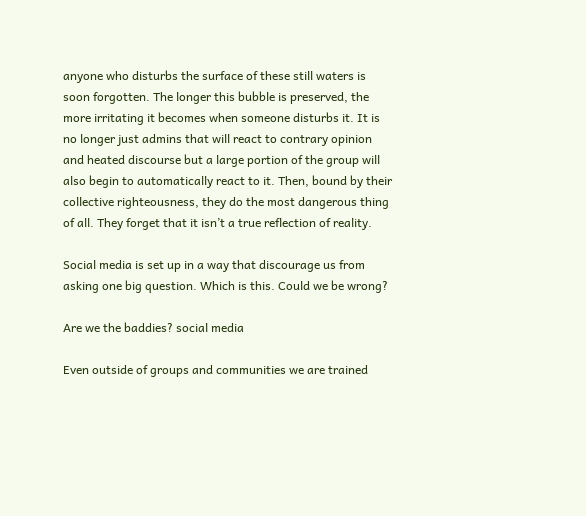anyone who disturbs the surface of these still waters is soon forgotten. The longer this bubble is preserved, the more irritating it becomes when someone disturbs it. It is no longer just admins that will react to contrary opinion and heated discourse but a large portion of the group will also begin to automatically react to it. Then, bound by their collective righteousness, they do the most dangerous thing of all. They forget that it isn’t a true reflection of reality.

Social media is set up in a way that discourage us from asking one big question. Which is this. Could we be wrong?

Are we the baddies? social media

Even outside of groups and communities we are trained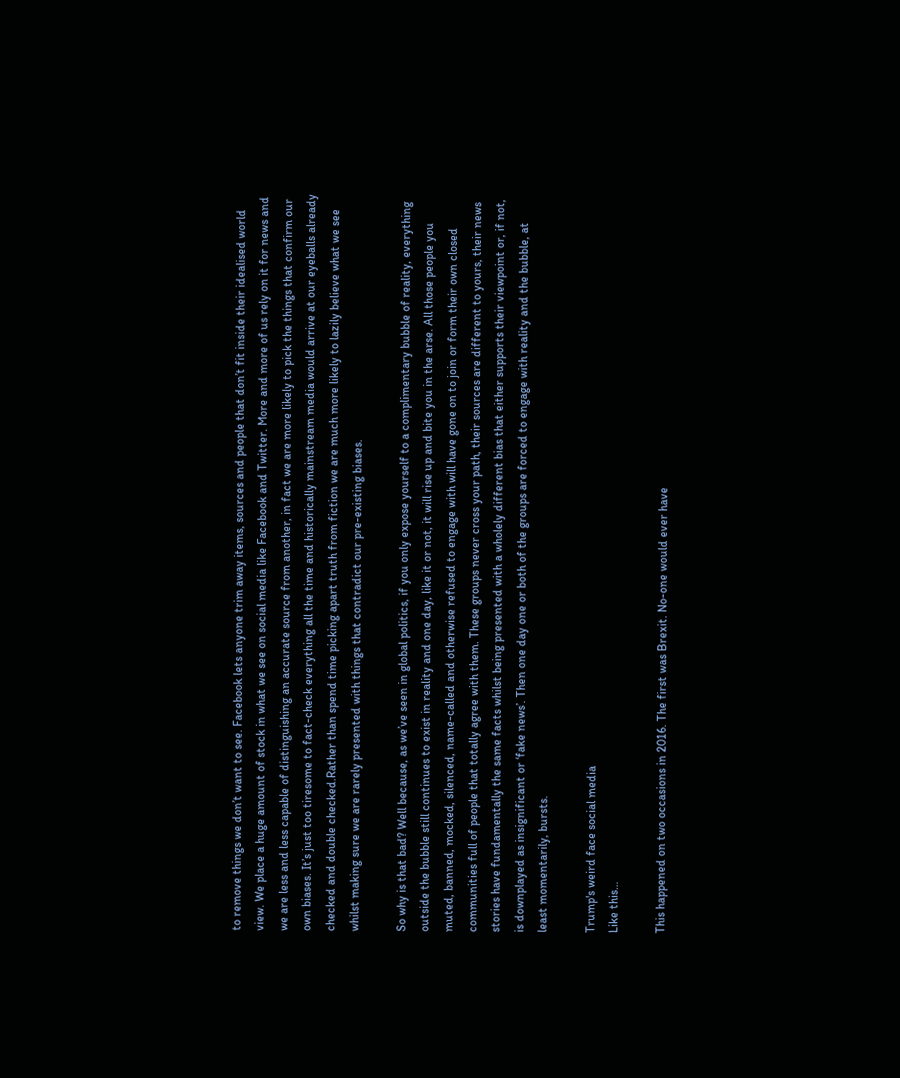to remove things we don’t want to see. Facebook lets anyone trim away items, sources and people that don’t fit inside their idealised world view. We place a huge amount of stock in what we see on social media like Facebook and Twitter. More and more of us rely on it for news and we are less and less capable of distinguishing an accurate source from another, in fact we are more likely to pick the things that confirm our own biases. It’s just too tiresome to fact-check everything all the time and historically mainstream media would arrive at our eyeballs already checked and double checked.Rather than spend time picking apart truth from fiction we are much more likely to lazily believe what we see whilst making sure we are rarely presented with things that contradict our pre-existing biases.

So why is that bad? Well because, as we’ve seen in global politics, if you only expose yourself to a complimentary bubble of reality, everything outside the bubble still continues to exist in reality and one day, like it or not, it will rise up and bite you in the arse. All those people you muted, banned, mocked, silenced, name-called and otherwise refused to engage with will have gone on to join or form their own closed communities full of people that totally agree with them. These groups never cross your path, their sources are different to yours, their news stories have fundamentally the same facts whilst being presented with a wholely different bias that either supports their viewpoint or, if not, is downplayed as insignificant or ‘fake news’. Then one day one or both of the groups are forced to engage with reality and the bubble, at least momentarily, bursts.

Trump's weird face social media
Like this…

This happened on two occasions in 2016. The first was Brexit. No-one would ever have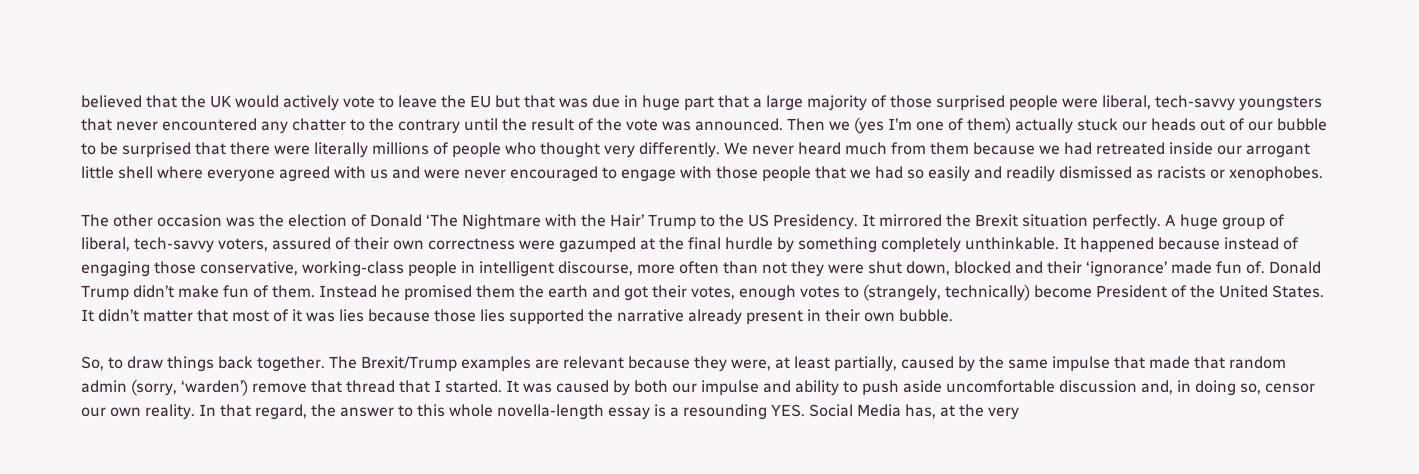believed that the UK would actively vote to leave the EU but that was due in huge part that a large majority of those surprised people were liberal, tech-savvy youngsters that never encountered any chatter to the contrary until the result of the vote was announced. Then we (yes I’m one of them) actually stuck our heads out of our bubble to be surprised that there were literally millions of people who thought very differently. We never heard much from them because we had retreated inside our arrogant little shell where everyone agreed with us and were never encouraged to engage with those people that we had so easily and readily dismissed as racists or xenophobes.

The other occasion was the election of Donald ‘The Nightmare with the Hair’ Trump to the US Presidency. It mirrored the Brexit situation perfectly. A huge group of liberal, tech-savvy voters, assured of their own correctness were gazumped at the final hurdle by something completely unthinkable. It happened because instead of engaging those conservative, working-class people in intelligent discourse, more often than not they were shut down, blocked and their ‘ignorance’ made fun of. Donald Trump didn’t make fun of them. Instead he promised them the earth and got their votes, enough votes to (strangely, technically) become President of the United States. It didn’t matter that most of it was lies because those lies supported the narrative already present in their own bubble.

So, to draw things back together. The Brexit/Trump examples are relevant because they were, at least partially, caused by the same impulse that made that random admin (sorry, ‘warden’) remove that thread that I started. It was caused by both our impulse and ability to push aside uncomfortable discussion and, in doing so, censor our own reality. In that regard, the answer to this whole novella-length essay is a resounding YES. Social Media has, at the very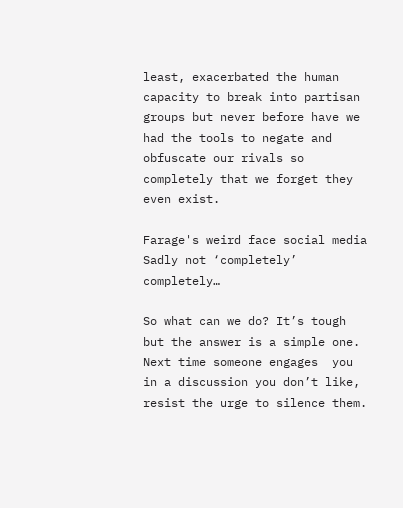least, exacerbated the human capacity to break into partisan groups but never before have we had the tools to negate and obfuscate our rivals so completely that we forget they even exist.

Farage's weird face social media
Sadly not ‘completely’ completely…

So what can we do? It’s tough but the answer is a simple one. Next time someone engages  you in a discussion you don’t like, resist the urge to silence them.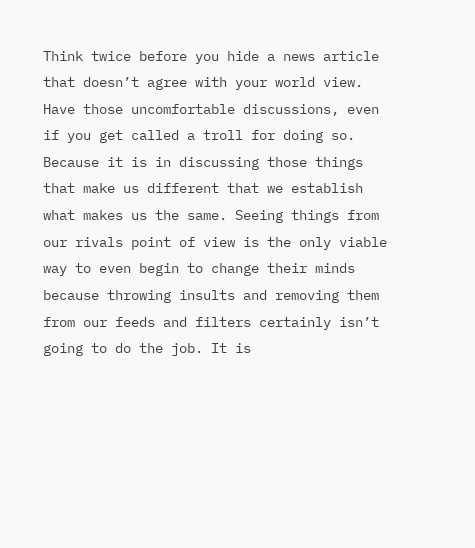Think twice before you hide a news article that doesn’t agree with your world view. Have those uncomfortable discussions, even if you get called a troll for doing so. Because it is in discussing those things that make us different that we establish what makes us the same. Seeing things from our rivals point of view is the only viable way to even begin to change their minds because throwing insults and removing them from our feeds and filters certainly isn’t going to do the job. It is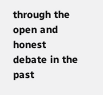through the open and honest debate in the past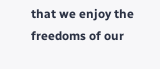that we enjoy the freedoms of our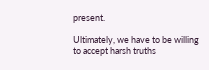present.

Ultimately, we have to be willing to accept harsh truths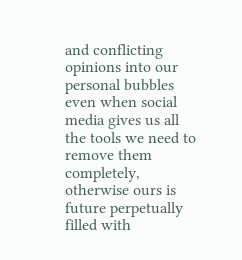and conflicting opinions into our personal bubbles even when social media gives us all the tools we need to remove them completely, otherwise ours is future perpetually filled with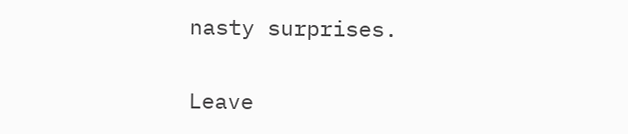nasty surprises.

Leave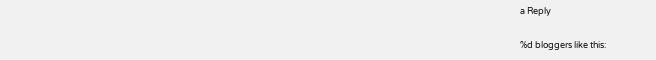a Reply

%d bloggers like this: